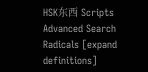HSK东西 Scripts Advanced Search Radicals [expand definitions]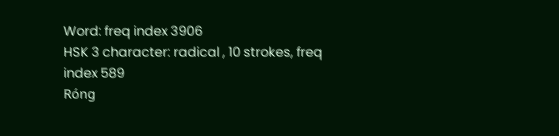Word: freq index 3906
HSK 3 character: radical , 10 strokes, freq index 589
Róng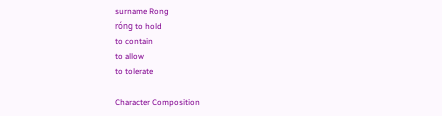surname Rong
róng to hold
to contain
to allow
to tolerate

Character Composition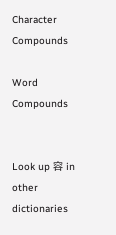Character Compounds

Word Compounds


Look up 容 in other dictionaries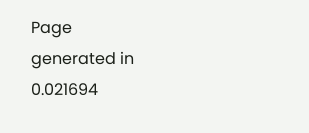Page generated in 0.021694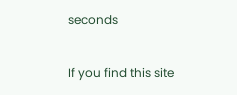seconds

If you find this site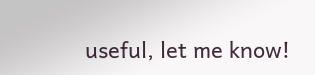useful, let me know!